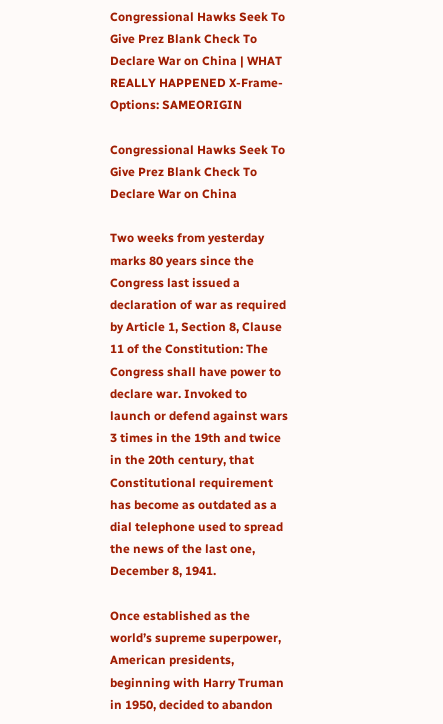Congressional Hawks Seek To Give Prez Blank Check To Declare War on China | WHAT REALLY HAPPENED X-Frame-Options: SAMEORIGIN

Congressional Hawks Seek To Give Prez Blank Check To Declare War on China

Two weeks from yesterday marks 80 years since the Congress last issued a declaration of war as required by Article 1, Section 8, Clause 11 of the Constitution: The Congress shall have power to declare war. Invoked to launch or defend against wars 3 times in the 19th and twice in the 20th century, that Constitutional requirement has become as outdated as a dial telephone used to spread the news of the last one, December 8, 1941.

Once established as the world’s supreme superpower, American presidents, beginning with Harry Truman in 1950, decided to abandon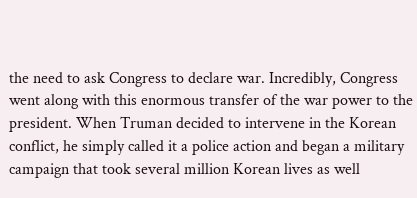the need to ask Congress to declare war. Incredibly, Congress went along with this enormous transfer of the war power to the president. When Truman decided to intervene in the Korean conflict, he simply called it a police action and began a military campaign that took several million Korean lives as well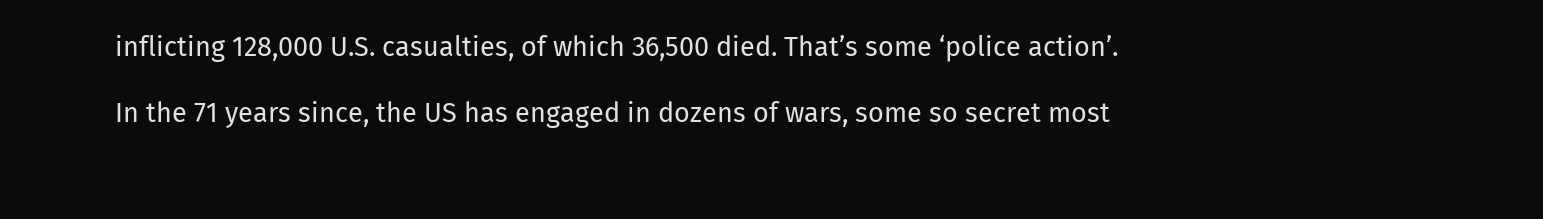inflicting 128,000 U.S. casualties, of which 36,500 died. That’s some ‘police action’.

In the 71 years since, the US has engaged in dozens of wars, some so secret most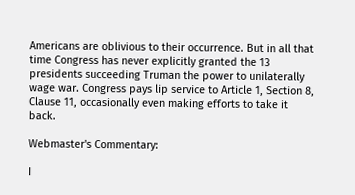Americans are oblivious to their occurrence. But in all that time Congress has never explicitly granted the 13 presidents succeeding Truman the power to unilaterally wage war. Congress pays lip service to Article 1, Section 8, Clause 11, occasionally even making efforts to take it back.

Webmaster's Commentary:

I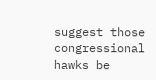suggest those congressional hawks be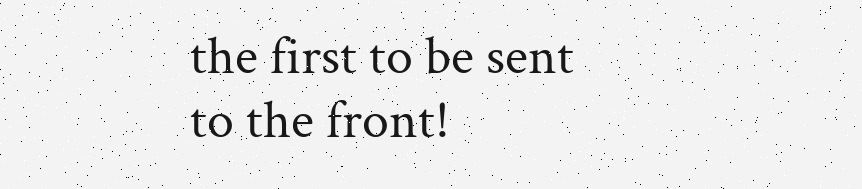the first to be sent to the front!